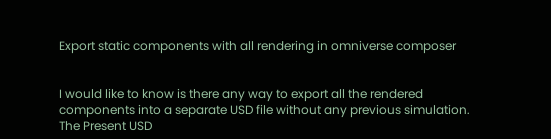Export static components with all rendering in omniverse composer


I would like to know is there any way to export all the rendered components into a separate USD file without any previous simulation.
The Present USD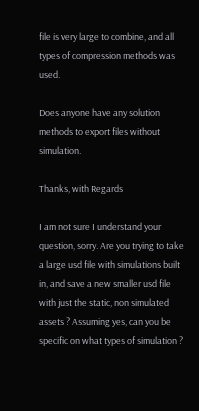file is very large to combine, and all types of compression methods was used.

Does anyone have any solution methods to export files without simulation.

Thanks, with Regards

I am not sure I understand your question, sorry. Are you trying to take a large usd file with simulations built in, and save a new smaller usd file with just the static, non simulated assets ? Assuming yes, can you be specific on what types of simulation ?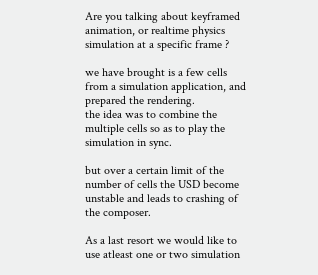Are you talking about keyframed animation, or realtime physics simulation at a specific frame ?

we have brought is a few cells from a simulation application, and prepared the rendering.
the idea was to combine the multiple cells so as to play the simulation in sync.

but over a certain limit of the number of cells the USD become unstable and leads to crashing of the composer.

As a last resort we would like to use atleast one or two simulation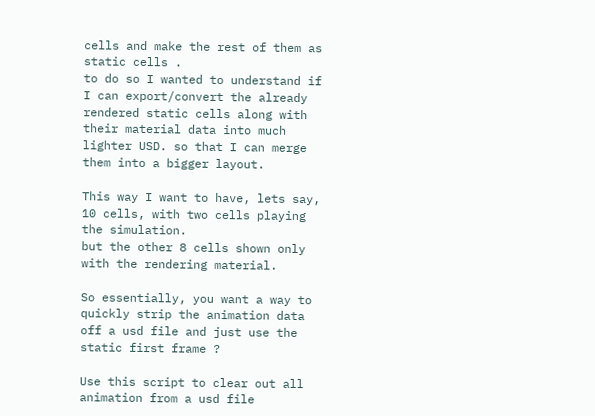cells and make the rest of them as static cells .
to do so I wanted to understand if I can export/convert the already rendered static cells along with their material data into much lighter USD. so that I can merge them into a bigger layout.

This way I want to have, lets say, 10 cells, with two cells playing the simulation.
but the other 8 cells shown only with the rendering material.

So essentially, you want a way to quickly strip the animation data off a usd file and just use the static first frame ?

Use this script to clear out all animation from a usd file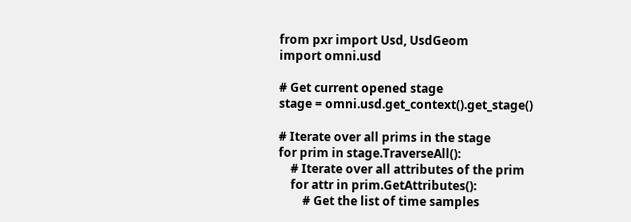from pxr import Usd, UsdGeom
import omni.usd

# Get current opened stage
stage = omni.usd.get_context().get_stage()

# Iterate over all prims in the stage
for prim in stage.TraverseAll():
    # Iterate over all attributes of the prim
    for attr in prim.GetAttributes():
        # Get the list of time samples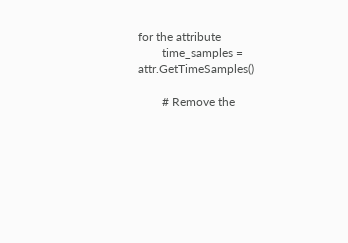for the attribute
        time_samples = attr.GetTimeSamples()

        # Remove the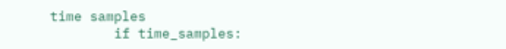time samples
        if time_samples: